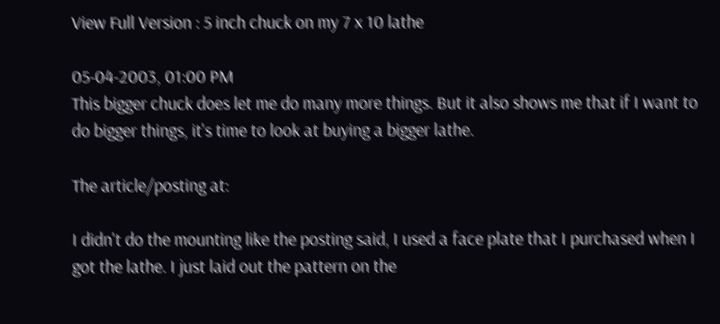View Full Version : 5 inch chuck on my 7 x 10 lathe

05-04-2003, 01:00 PM
This bigger chuck does let me do many more things. But it also shows me that if I want to do bigger things, it's time to look at buying a bigger lathe.

The article/posting at:

I didn't do the mounting like the posting said, I used a face plate that I purchased when I got the lathe. I just laid out the pattern on the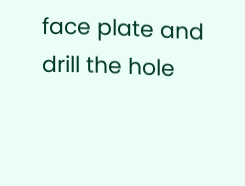face plate and drill the hole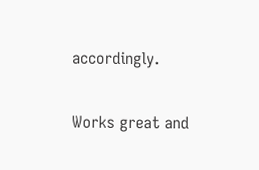accordingly.

Works great and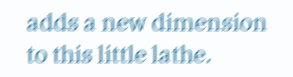adds a new dimension to this little lathe.